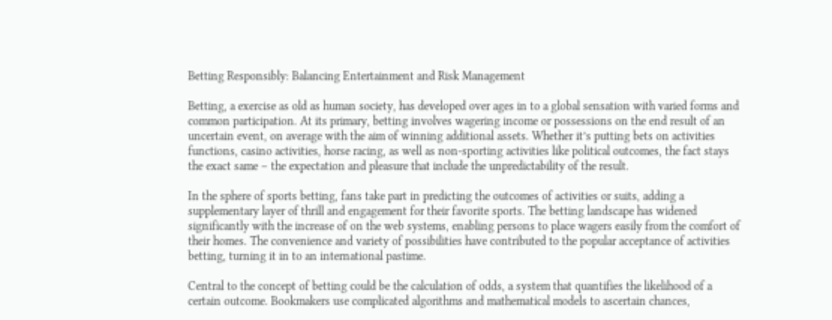Betting Responsibly: Balancing Entertainment and Risk Management

Betting, a exercise as old as human society, has developed over ages in to a global sensation with varied forms and common participation. At its primary, betting involves wagering income or possessions on the end result of an uncertain event, on average with the aim of winning additional assets. Whether it’s putting bets on activities functions, casino activities, horse racing, as well as non-sporting activities like political outcomes, the fact stays the exact same – the expectation and pleasure that include the unpredictability of the result.

In the sphere of sports betting, fans take part in predicting the outcomes of activities or suits, adding a supplementary layer of thrill and engagement for their favorite sports. The betting landscape has widened significantly with the increase of on the web systems, enabling persons to place wagers easily from the comfort of their homes. The convenience and variety of possibilities have contributed to the popular acceptance of activities betting, turning it in to an international pastime.

Central to the concept of betting could be the calculation of odds, a system that quantifies the likelihood of a certain outcome. Bookmakers use complicated algorithms and mathematical models to ascertain chances,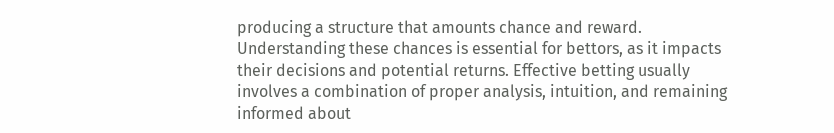producing a structure that amounts chance and reward. Understanding these chances is essential for bettors, as it impacts their decisions and potential returns. Effective betting usually involves a combination of proper analysis, intuition, and remaining informed about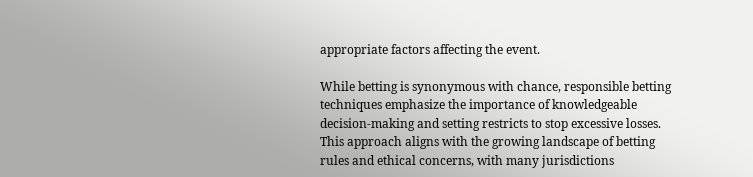appropriate factors affecting the event.

While betting is synonymous with chance, responsible betting techniques emphasize the importance of knowledgeable decision-making and setting restricts to stop excessive losses. This approach aligns with the growing landscape of betting rules and ethical concerns, with many jurisdictions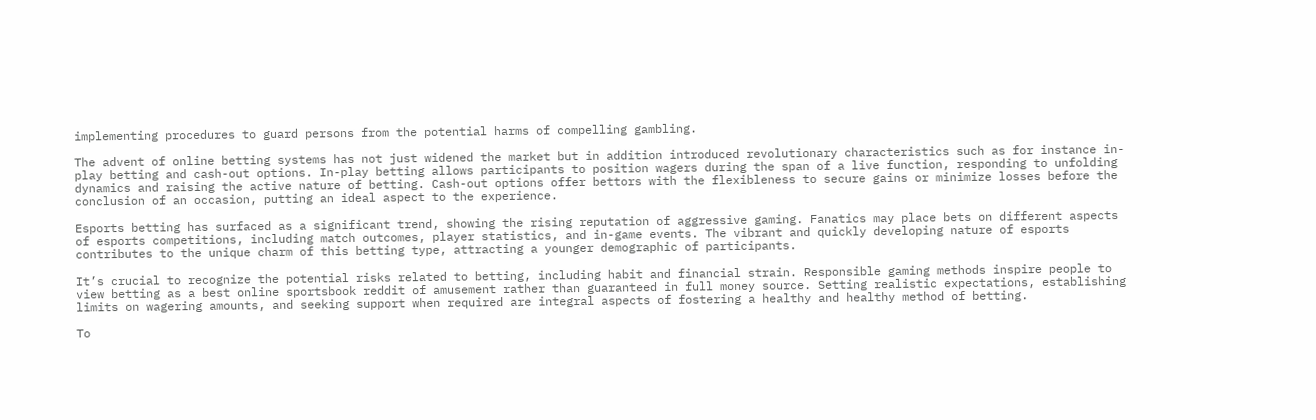implementing procedures to guard persons from the potential harms of compelling gambling.

The advent of online betting systems has not just widened the market but in addition introduced revolutionary characteristics such as for instance in-play betting and cash-out options. In-play betting allows participants to position wagers during the span of a live function, responding to unfolding dynamics and raising the active nature of betting. Cash-out options offer bettors with the flexibleness to secure gains or minimize losses before the conclusion of an occasion, putting an ideal aspect to the experience.

Esports betting has surfaced as a significant trend, showing the rising reputation of aggressive gaming. Fanatics may place bets on different aspects of esports competitions, including match outcomes, player statistics, and in-game events. The vibrant and quickly developing nature of esports contributes to the unique charm of this betting type, attracting a younger demographic of participants.

It’s crucial to recognize the potential risks related to betting, including habit and financial strain. Responsible gaming methods inspire people to view betting as a best online sportsbook reddit of amusement rather than guaranteed in full money source. Setting realistic expectations, establishing limits on wagering amounts, and seeking support when required are integral aspects of fostering a healthy and healthy method of betting.

To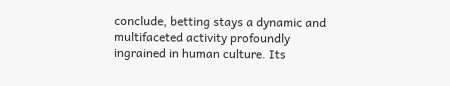conclude, betting stays a dynamic and multifaceted activity profoundly ingrained in human culture. Its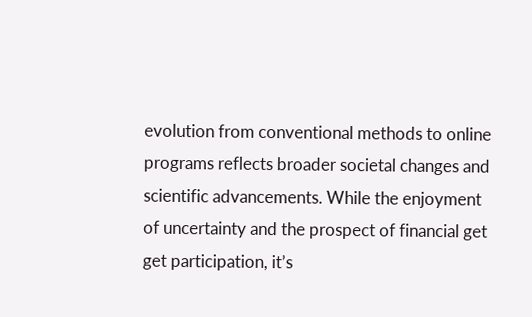evolution from conventional methods to online programs reflects broader societal changes and scientific advancements. While the enjoyment of uncertainty and the prospect of financial get get participation, it’s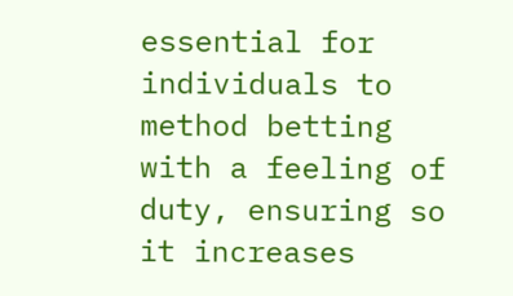essential for individuals to method betting with a feeling of duty, ensuring so it increases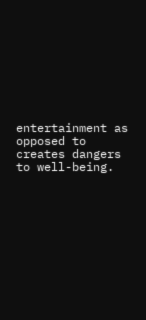entertainment as opposed to creates dangers to well-being.